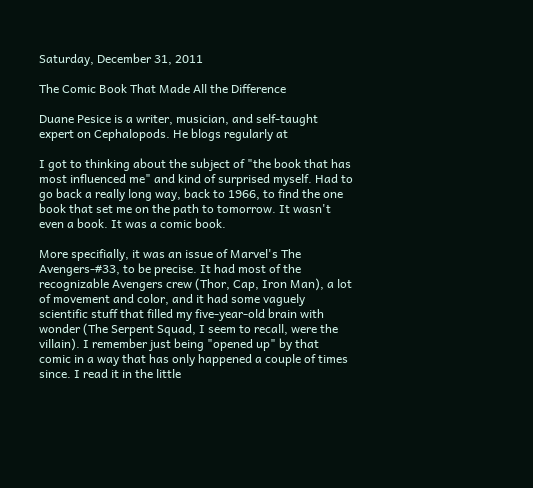Saturday, December 31, 2011

The Comic Book That Made All the Difference

Duane Pesice is a writer, musician, and self-taught expert on Cephalopods. He blogs regularly at

I got to thinking about the subject of "the book that has most influenced me" and kind of surprised myself. Had to go back a really long way, back to 1966, to find the one book that set me on the path to tomorrow. It wasn't even a book. It was a comic book.

More specifially, it was an issue of Marvel's The Avengers-#33, to be precise. It had most of the recognizable Avengers crew (Thor, Cap, Iron Man), a lot of movement and color, and it had some vaguely scientific stuff that filled my five-year-old brain with wonder (The Serpent Squad, I seem to recall, were the villain). I remember just being "opened up" by that comic in a way that has only happened a couple of times since. I read it in the little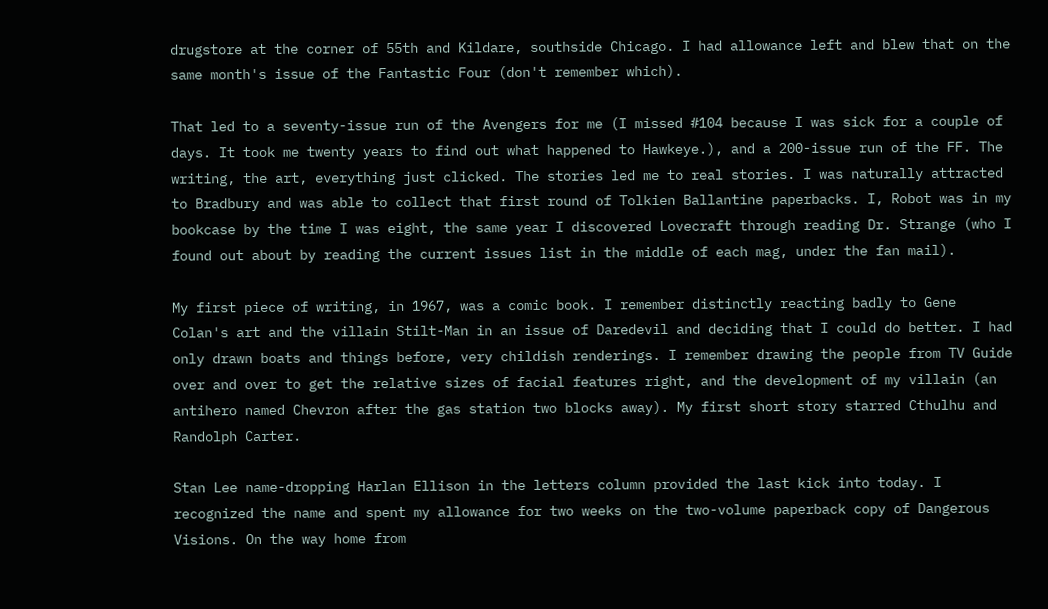drugstore at the corner of 55th and Kildare, southside Chicago. I had allowance left and blew that on the same month's issue of the Fantastic Four (don't remember which).

That led to a seventy-issue run of the Avengers for me (I missed #104 because I was sick for a couple of days. It took me twenty years to find out what happened to Hawkeye.), and a 200-issue run of the FF. The writing, the art, everything just clicked. The stories led me to real stories. I was naturally attracted to Bradbury and was able to collect that first round of Tolkien Ballantine paperbacks. I, Robot was in my bookcase by the time I was eight, the same year I discovered Lovecraft through reading Dr. Strange (who I found out about by reading the current issues list in the middle of each mag, under the fan mail).

My first piece of writing, in 1967, was a comic book. I remember distinctly reacting badly to Gene Colan's art and the villain Stilt-Man in an issue of Daredevil and deciding that I could do better. I had only drawn boats and things before, very childish renderings. I remember drawing the people from TV Guide over and over to get the relative sizes of facial features right, and the development of my villain (an antihero named Chevron after the gas station two blocks away). My first short story starred Cthulhu and Randolph Carter.

Stan Lee name-dropping Harlan Ellison in the letters column provided the last kick into today. I recognized the name and spent my allowance for two weeks on the two-volume paperback copy of Dangerous Visions. On the way home from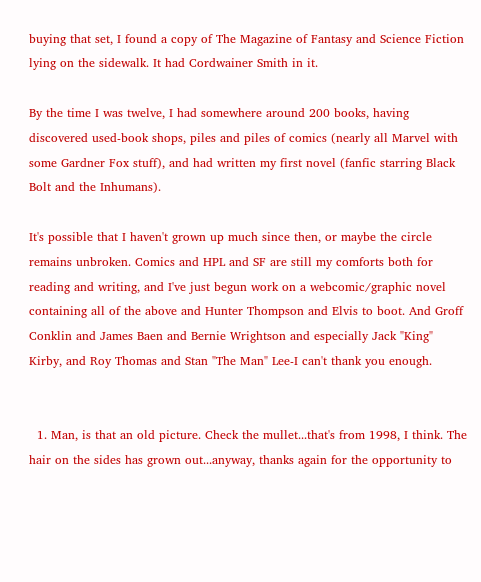buying that set, I found a copy of The Magazine of Fantasy and Science Fiction lying on the sidewalk. It had Cordwainer Smith in it.

By the time I was twelve, I had somewhere around 200 books, having discovered used-book shops, piles and piles of comics (nearly all Marvel with some Gardner Fox stuff), and had written my first novel (fanfic starring Black Bolt and the Inhumans).

It's possible that I haven't grown up much since then, or maybe the circle remains unbroken. Comics and HPL and SF are still my comforts both for reading and writing, and I've just begun work on a webcomic/graphic novel containing all of the above and Hunter Thompson and Elvis to boot. And Groff Conklin and James Baen and Bernie Wrightson and especially Jack "King" Kirby, and Roy Thomas and Stan "The Man" Lee-I can't thank you enough.


  1. Man, is that an old picture. Check the mullet...that's from 1998, I think. The hair on the sides has grown out...anyway, thanks again for the opportunity to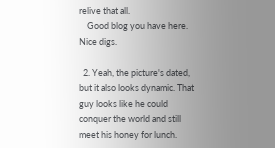relive that all.
    Good blog you have here. Nice digs.

  2. Yeah, the picture's dated, but it also looks dynamic. That guy looks like he could conquer the world and still meet his honey for lunch.